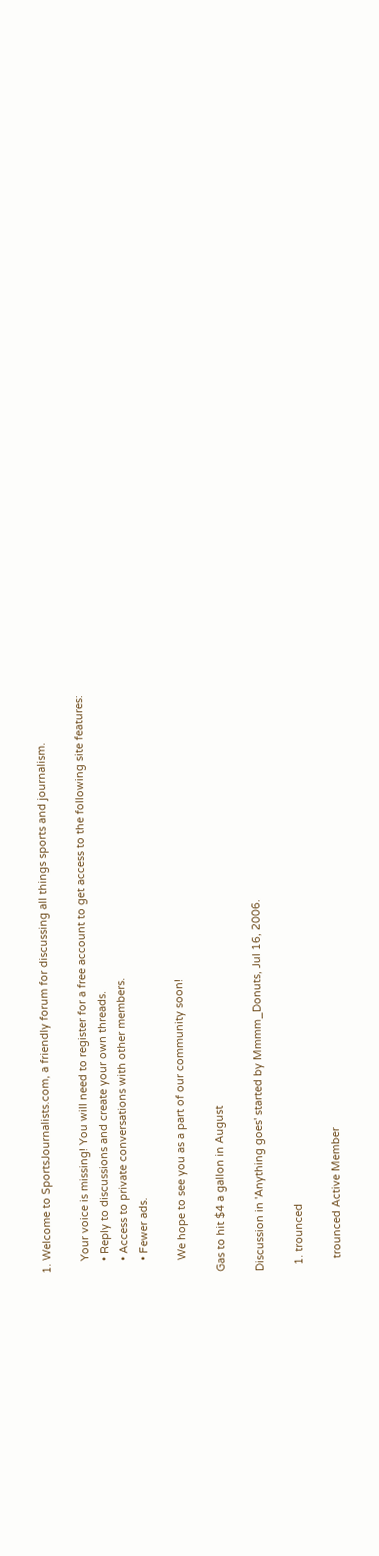1. Welcome to SportsJournalists.com, a friendly forum for discussing all things sports and journalism.

    Your voice is missing! You will need to register for a free account to get access to the following site features:
    • Reply to discussions and create your own threads.
    • Access to private conversations with other members.
    • Fewer ads.

    We hope to see you as a part of our community soon!

Gas to hit $4 a gallon in August

Discussion in 'Anything goes' started by Mmmm_Donuts, Jul 16, 2006.

  1. trounced

    trounced Active Member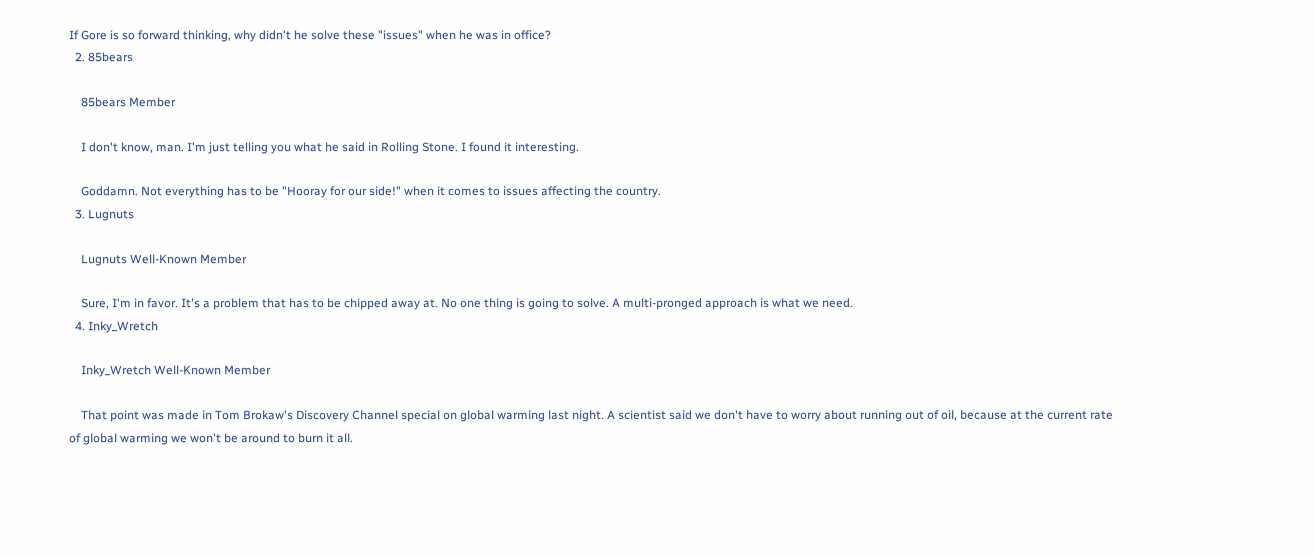If Gore is so forward thinking, why didn't he solve these "issues" when he was in office?
  2. 85bears

    85bears Member

    I don't know, man. I'm just telling you what he said in Rolling Stone. I found it interesting.

    Goddamn. Not everything has to be "Hooray for our side!" when it comes to issues affecting the country.
  3. Lugnuts

    Lugnuts Well-Known Member

    Sure, I'm in favor. It's a problem that has to be chipped away at. No one thing is going to solve. A multi-pronged approach is what we need.
  4. Inky_Wretch

    Inky_Wretch Well-Known Member

    That point was made in Tom Brokaw's Discovery Channel special on global warming last night. A scientist said we don't have to worry about running out of oil, because at the current rate of global warming we won't be around to burn it all.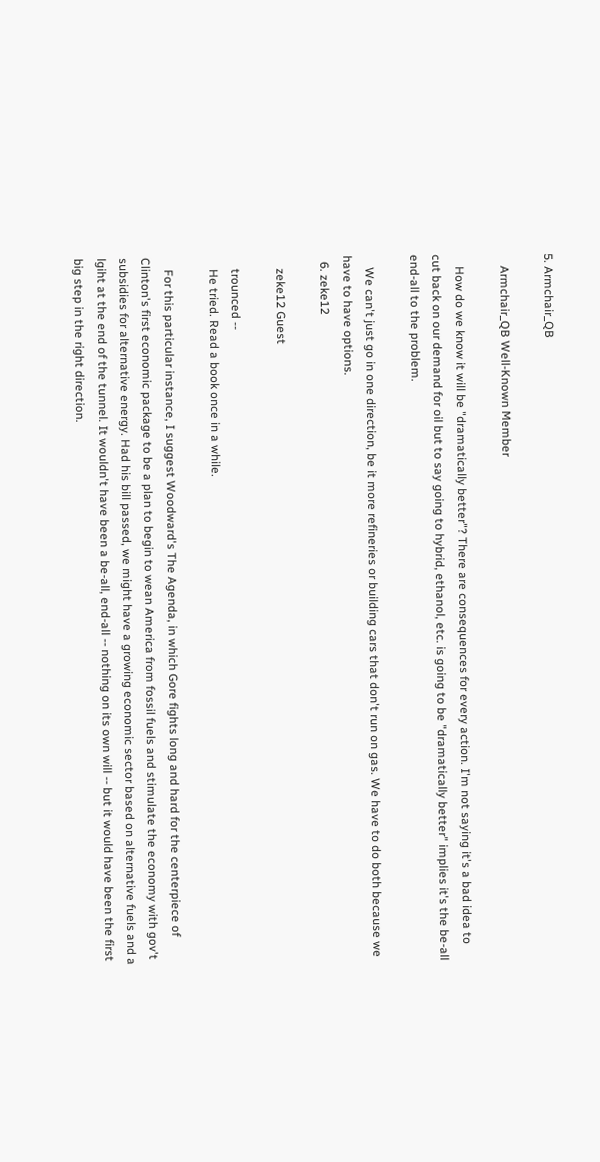5. Armchair_QB

    Armchair_QB Well-Known Member

    How do we know it will be "dramatically better"? There are consequences for every action. I'm not saying it's a bad idea to cut back on our demand for oil but to say going to hybrid, ethanol, etc. is going to be "dramatically better" implies it's the be-all end-all to the problem.

    We can't just go in one direction, be it more refineries or building cars that don't run on gas. We have to do both because we have to have options.
  6. zeke12

    zeke12 Guest

    trounced --
    He tried. Read a book once in a while.

    For this particular instance, I suggest Woodward's The Agenda, in which Gore fights long and hard for the centerpiece of Clinton's first economic package to be a plan to begin to wean America from fossil fuels and stimulate the economy with gov't subsidies for alternative energy. Had his bill passed, we might have a growing economic sector based on alternative fuels and a lgiht at the end of the tunnel. It wouldn't have been a be-all, end-all -- nothing on its own will -- but it would have been the first big step in the right direction.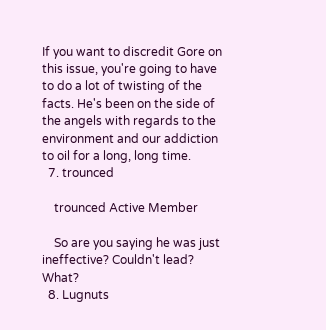If you want to discredit Gore on this issue, you're going to have to do a lot of twisting of the facts. He's been on the side of the angels with regards to the environment and our addiction to oil for a long, long time.
  7. trounced

    trounced Active Member

    So are you saying he was just ineffective? Couldn't lead? What?
  8. Lugnuts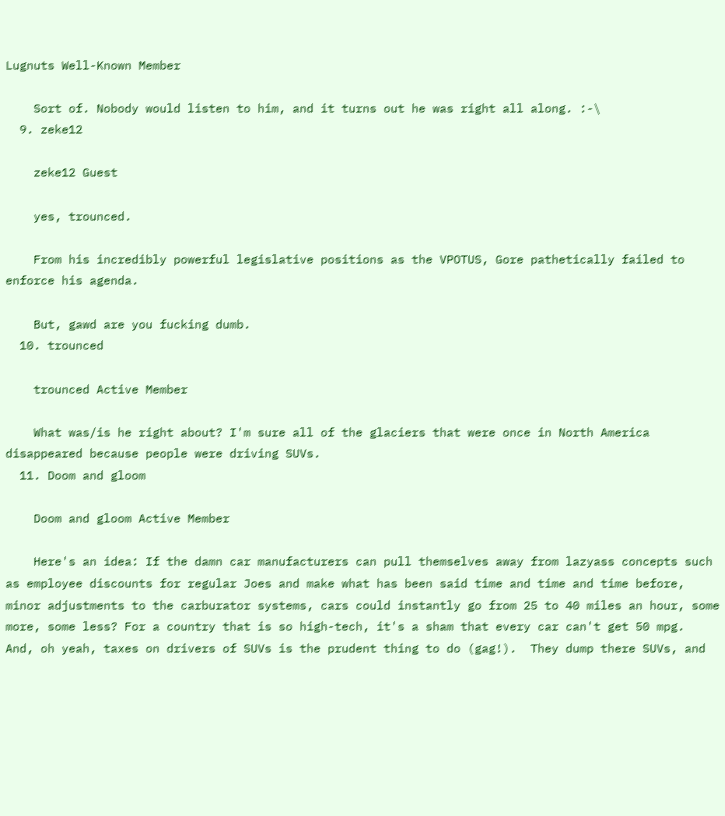Lugnuts Well-Known Member

    Sort of. Nobody would listen to him, and it turns out he was right all along. :-\
  9. zeke12

    zeke12 Guest

    yes, trounced.

    From his incredibly powerful legislative positions as the VPOTUS, Gore pathetically failed to enforce his agenda.

    But, gawd are you fucking dumb.
  10. trounced

    trounced Active Member

    What was/is he right about? I'm sure all of the glaciers that were once in North America disappeared because people were driving SUVs.
  11. Doom and gloom

    Doom and gloom Active Member

    Here's an idea: If the damn car manufacturers can pull themselves away from lazyass concepts such as employee discounts for regular Joes and make what has been said time and time and time before, minor adjustments to the carburator systems, cars could instantly go from 25 to 40 miles an hour, some more, some less? For a country that is so high-tech, it's a sham that every car can't get 50 mpg.  And, oh yeah, taxes on drivers of SUVs is the prudent thing to do (gag!).  They dump there SUVs, and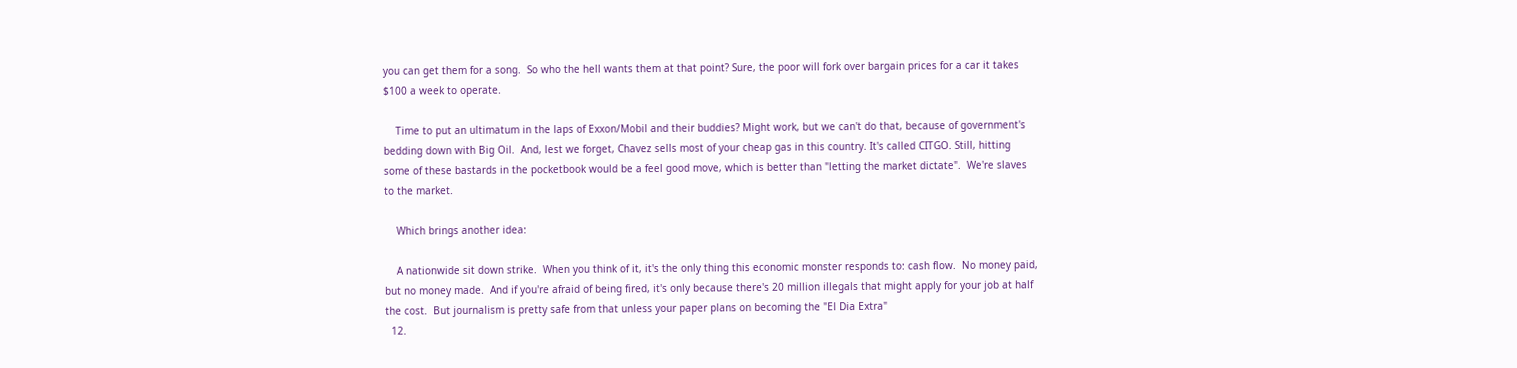you can get them for a song.  So who the hell wants them at that point? Sure, the poor will fork over bargain prices for a car it takes $100 a week to operate.

    Time to put an ultimatum in the laps of Exxon/Mobil and their buddies? Might work, but we can't do that, because of government's bedding down with Big Oil.  And, lest we forget, Chavez sells most of your cheap gas in this country. It's called CITGO. Still, hitting some of these bastards in the pocketbook would be a feel good move, which is better than "letting the market dictate".  We're slaves to the market.

    Which brings another idea:

    A nationwide sit down strike.  When you think of it, it's the only thing this economic monster responds to: cash flow.  No money paid, but no money made.  And if you're afraid of being fired, it's only because there's 20 million illegals that might apply for your job at half the cost.  But journalism is pretty safe from that unless your paper plans on becoming the "El Dia Extra"
  12.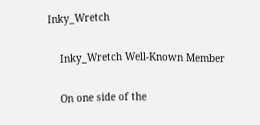Inky_Wretch

    Inky_Wretch Well-Known Member

    On one side of the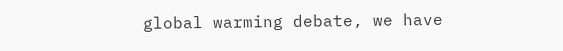global warming debate, we have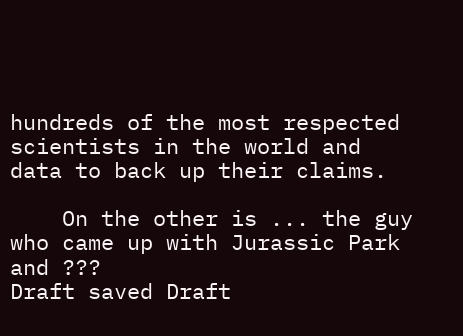hundreds of the most respected scientists in the world and data to back up their claims.

    On the other is ... the guy who came up with Jurassic Park and ???
Draft saved Draft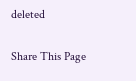deleted

Share This Page